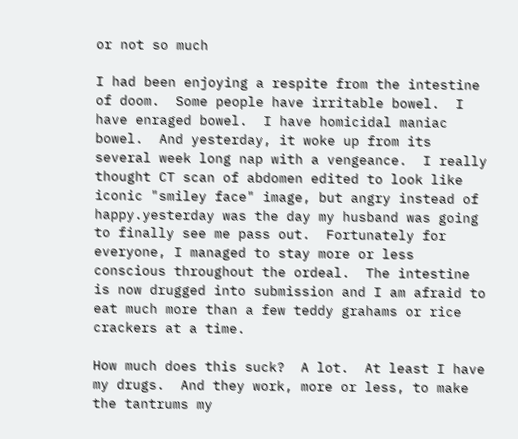or not so much

I had been enjoying a respite from the intestine of doom.  Some people have irritable bowel.  I have enraged bowel.  I have homicidal maniac bowel.  And yesterday, it woke up from its several week long nap with a vengeance.  I really thought CT scan of abdomen edited to look like iconic "smiley face" image, but angry instead of happy.yesterday was the day my husband was going to finally see me pass out.  Fortunately for everyone, I managed to stay more or less conscious throughout the ordeal.  The intestine is now drugged into submission and I am afraid to eat much more than a few teddy grahams or rice crackers at a time.

How much does this suck?  A lot.  At least I have my drugs.  And they work, more or less, to make the tantrums my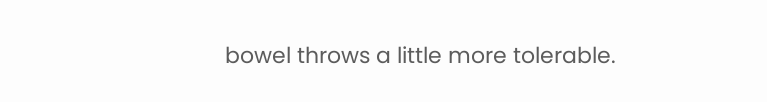bowel throws a little more tolerable.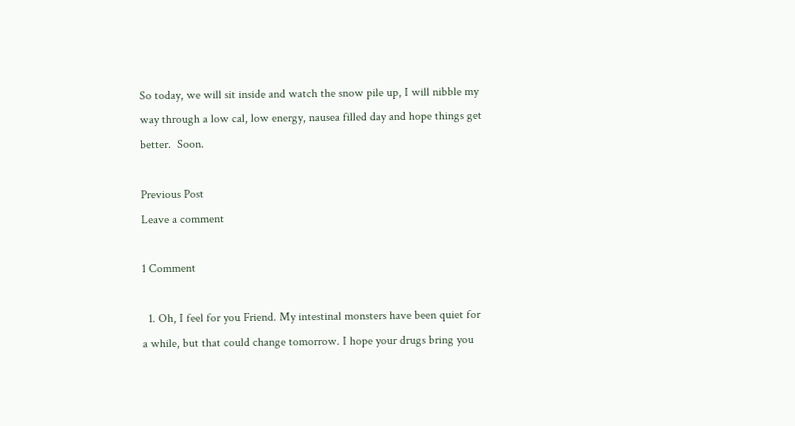So today, we will sit inside and watch the snow pile up, I will nibble my way through a low cal, low energy, nausea filled day and hope things get better.  Soon.

Previous Post
Leave a comment

1 Comment

  1. Oh, I feel for you Friend. My intestinal monsters have been quiet for a while, but that could change tomorrow. I hope your drugs bring you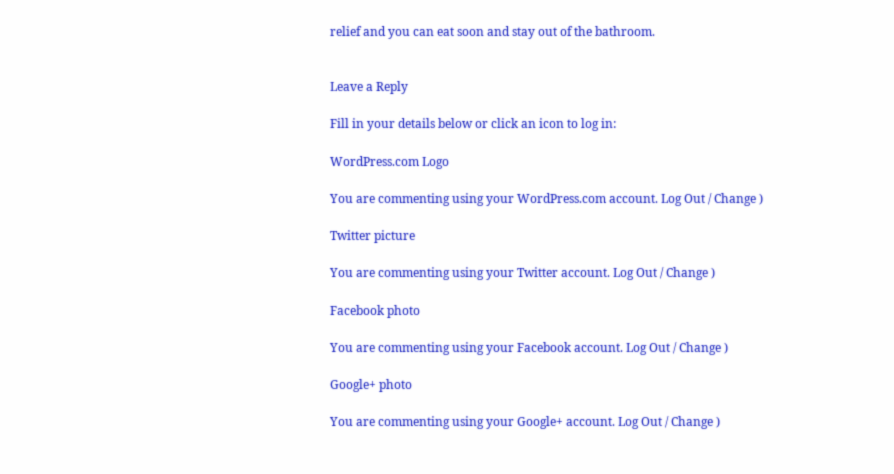relief and you can eat soon and stay out of the bathroom.


Leave a Reply

Fill in your details below or click an icon to log in:

WordPress.com Logo

You are commenting using your WordPress.com account. Log Out / Change )

Twitter picture

You are commenting using your Twitter account. Log Out / Change )

Facebook photo

You are commenting using your Facebook account. Log Out / Change )

Google+ photo

You are commenting using your Google+ account. Log Out / Change )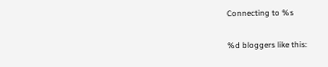Connecting to %s

%d bloggers like this: